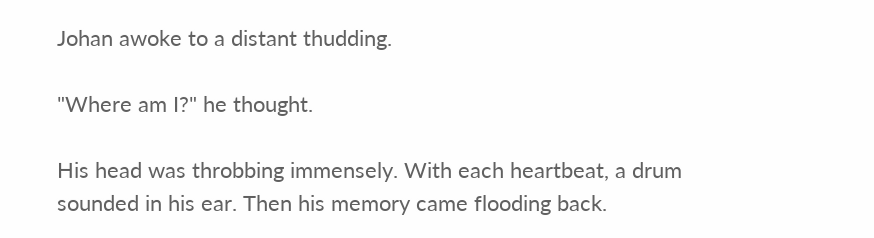Johan awoke to a distant thudding.

"Where am I?" he thought.

His head was throbbing immensely. With each heartbeat, a drum sounded in his ear. Then his memory came flooding back.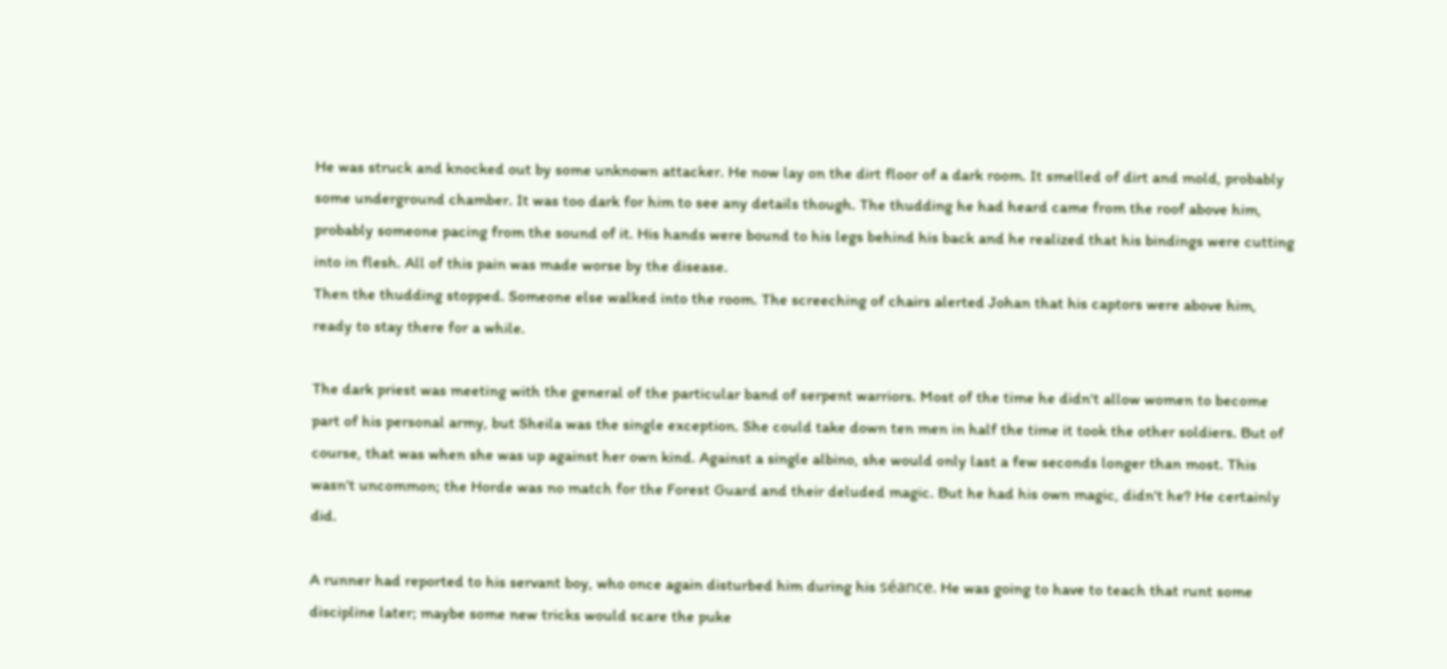He was struck and knocked out by some unknown attacker. He now lay on the dirt floor of a dark room. It smelled of dirt and mold, probably some underground chamber. It was too dark for him to see any details though. The thudding he had heard came from the roof above him, probably someone pacing from the sound of it. His hands were bound to his legs behind his back and he realized that his bindings were cutting into in flesh. All of this pain was made worse by the disease.
Then the thudding stopped. Someone else walked into the room. The screeching of chairs alerted Johan that his captors were above him, ready to stay there for a while.

The dark priest was meeting with the general of the particular band of serpent warriors. Most of the time he didn't allow women to become part of his personal army, but Sheila was the single exception. She could take down ten men in half the time it took the other soldiers. But of course, that was when she was up against her own kind. Against a single albino, she would only last a few seconds longer than most. This wasn't uncommon; the Horde was no match for the Forest Guard and their deluded magic. But he had his own magic, didn't he? He certainly did.

A runner had reported to his servant boy, who once again disturbed him during his séance. He was going to have to teach that runt some discipline later; maybe some new tricks would scare the puke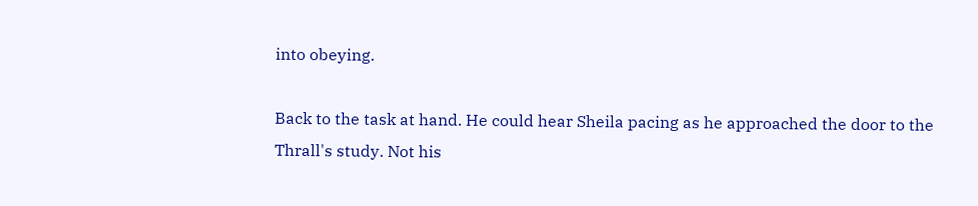into obeying.

Back to the task at hand. He could hear Sheila pacing as he approached the door to the Thrall's study. Not his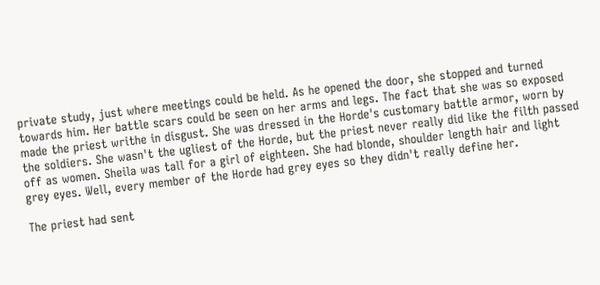private study, just where meetings could be held. As he opened the door, she stopped and turned towards him. Her battle scars could be seen on her arms and legs. The fact that she was so exposed made the priest writhe in disgust. She was dressed in the Horde's customary battle armor, worn by the soldiers. She wasn't the ugliest of the Horde, but the priest never really did like the filth passed off as women. Sheila was tall for a girl of eighteen. She had blonde, shoulder length hair and light grey eyes. Well, every member of the Horde had grey eyes so they didn't really define her.

The priest had sent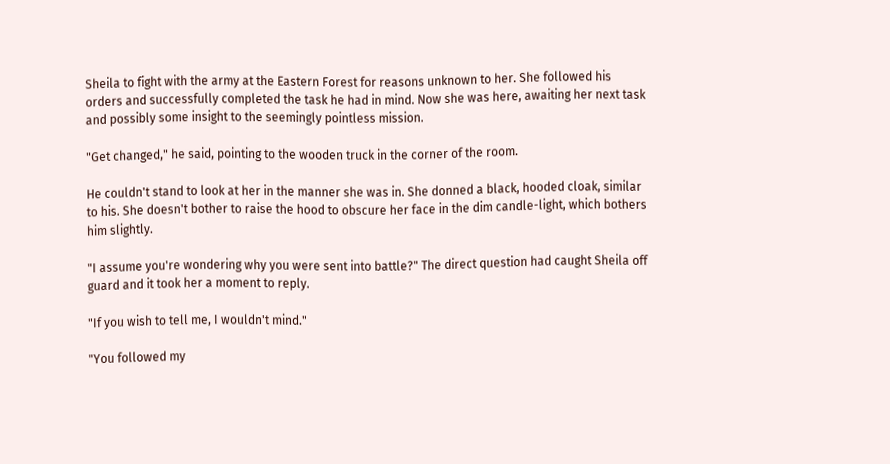Sheila to fight with the army at the Eastern Forest for reasons unknown to her. She followed his orders and successfully completed the task he had in mind. Now she was here, awaiting her next task and possibly some insight to the seemingly pointless mission.

"Get changed," he said, pointing to the wooden truck in the corner of the room.

He couldn't stand to look at her in the manner she was in. She donned a black, hooded cloak, similar to his. She doesn't bother to raise the hood to obscure her face in the dim candle-light, which bothers him slightly.

"I assume you're wondering why you were sent into battle?" The direct question had caught Sheila off guard and it took her a moment to reply.

"If you wish to tell me, I wouldn't mind."

"You followed my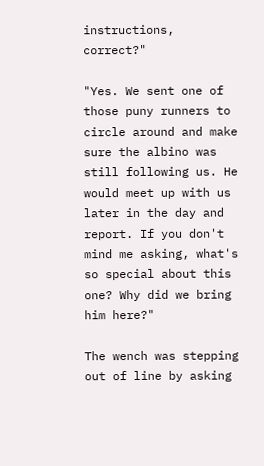instructions, correct?"

"Yes. We sent one of those puny runners to circle around and make sure the albino was still following us. He would meet up with us later in the day and report. If you don't mind me asking, what's so special about this one? Why did we bring him here?"

The wench was stepping out of line by asking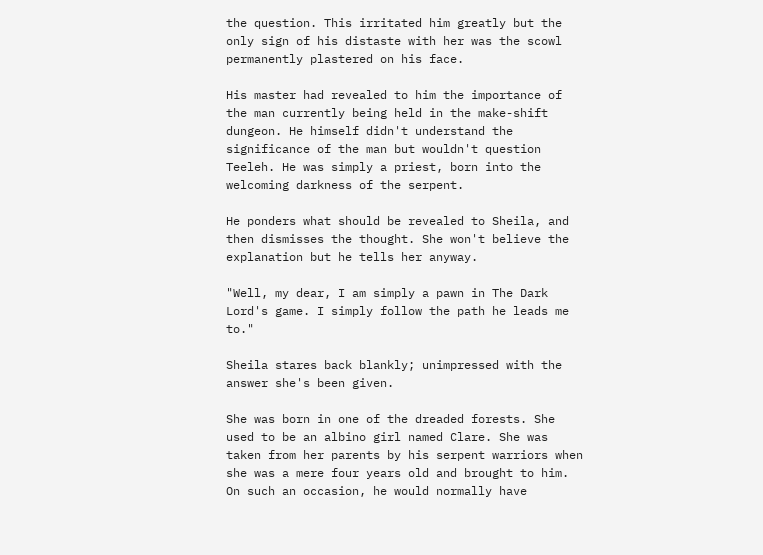the question. This irritated him greatly but the only sign of his distaste with her was the scowl permanently plastered on his face.

His master had revealed to him the importance of the man currently being held in the make-shift dungeon. He himself didn't understand the significance of the man but wouldn't question Teeleh. He was simply a priest, born into the welcoming darkness of the serpent.

He ponders what should be revealed to Sheila, and then dismisses the thought. She won't believe the explanation but he tells her anyway.

"Well, my dear, I am simply a pawn in The Dark Lord's game. I simply follow the path he leads me to."

Sheila stares back blankly; unimpressed with the answer she's been given.

She was born in one of the dreaded forests. She used to be an albino girl named Clare. She was taken from her parents by his serpent warriors when she was a mere four years old and brought to him. On such an occasion, he would normally have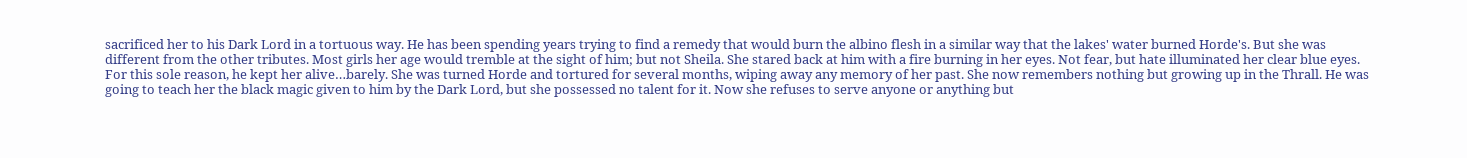sacrificed her to his Dark Lord in a tortuous way. He has been spending years trying to find a remedy that would burn the albino flesh in a similar way that the lakes' water burned Horde's. But she was different from the other tributes. Most girls her age would tremble at the sight of him; but not Sheila. She stared back at him with a fire burning in her eyes. Not fear, but hate illuminated her clear blue eyes. For this sole reason, he kept her alive…barely. She was turned Horde and tortured for several months, wiping away any memory of her past. She now remembers nothing but growing up in the Thrall. He was going to teach her the black magic given to him by the Dark Lord, but she possessed no talent for it. Now she refuses to serve anyone or anything but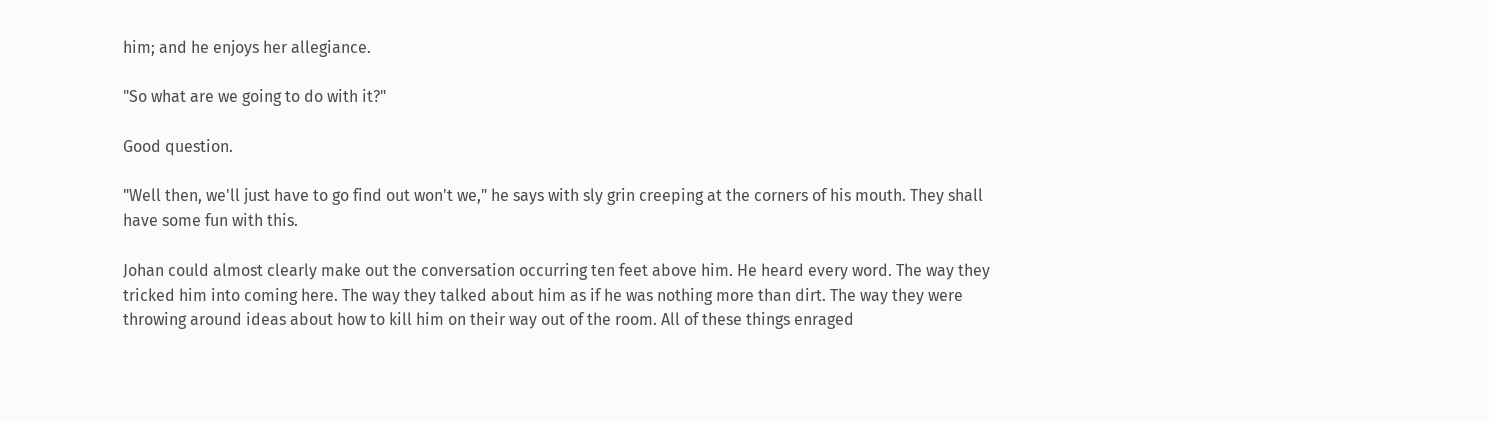him; and he enjoys her allegiance.

"So what are we going to do with it?"

Good question.

"Well then, we'll just have to go find out won't we," he says with sly grin creeping at the corners of his mouth. They shall have some fun with this.

Johan could almost clearly make out the conversation occurring ten feet above him. He heard every word. The way they tricked him into coming here. The way they talked about him as if he was nothing more than dirt. The way they were throwing around ideas about how to kill him on their way out of the room. All of these things enraged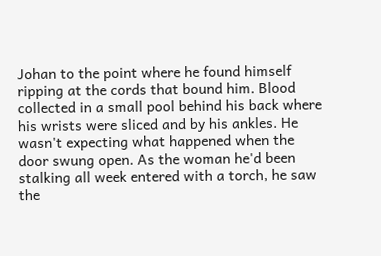Johan to the point where he found himself ripping at the cords that bound him. Blood collected in a small pool behind his back where his wrists were sliced and by his ankles. He wasn't expecting what happened when the door swung open. As the woman he'd been stalking all week entered with a torch, he saw the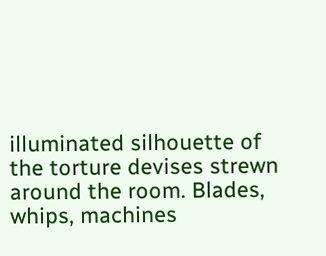illuminated silhouette of the torture devises strewn around the room. Blades, whips, machines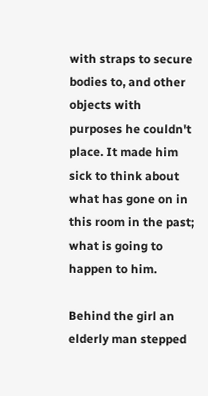with straps to secure bodies to, and other objects with purposes he couldn't place. It made him sick to think about what has gone on in this room in the past; what is going to happen to him.

Behind the girl an elderly man stepped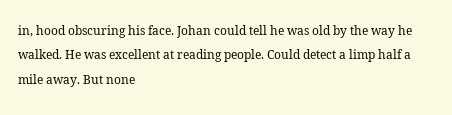in, hood obscuring his face. Johan could tell he was old by the way he walked. He was excellent at reading people. Could detect a limp half a mile away. But none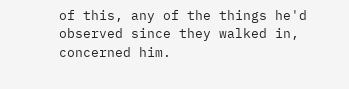of this, any of the things he'd observed since they walked in, concerned him.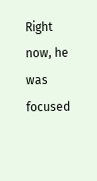Right now, he was focused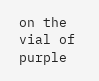on the vial of purple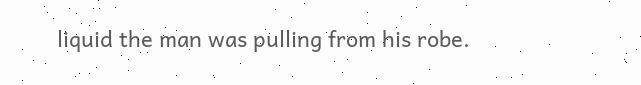liquid the man was pulling from his robe.